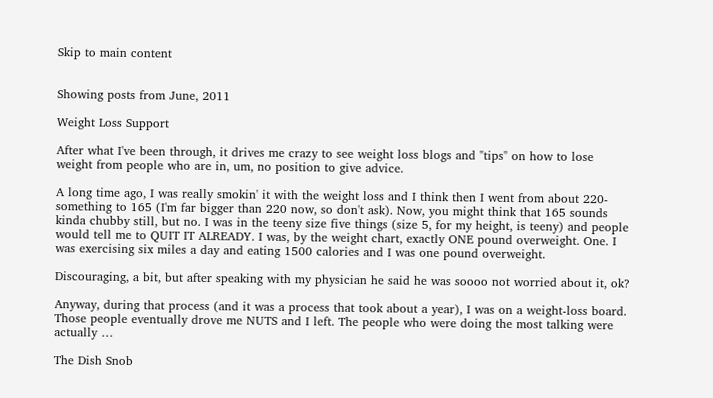Skip to main content


Showing posts from June, 2011

Weight Loss Support

After what I've been through, it drives me crazy to see weight loss blogs and "tips" on how to lose weight from people who are in, um, no position to give advice.

A long time ago, I was really smokin' it with the weight loss and I think then I went from about 220-something to 165 (I'm far bigger than 220 now, so don't ask). Now, you might think that 165 sounds kinda chubby still, but no. I was in the teeny size five things (size 5, for my height, is teeny) and people would tell me to QUIT IT ALREADY. I was, by the weight chart, exactly ONE pound overweight. One. I was exercising six miles a day and eating 1500 calories and I was one pound overweight.

Discouraging, a bit, but after speaking with my physician he said he was soooo not worried about it, ok?

Anyway, during that process (and it was a process that took about a year), I was on a weight-loss board. Those people eventually drove me NUTS and I left. The people who were doing the most talking were actually …

The Dish Snob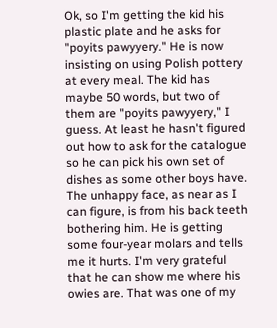Ok, so I'm getting the kid his plastic plate and he asks for "poyits pawyyery." He is now insisting on using Polish pottery at every meal. The kid has maybe 50 words, but two of them are "poyits pawyyery," I guess. At least he hasn't figured out how to ask for the catalogue so he can pick his own set of dishes as some other boys have. The unhappy face, as near as I can figure, is from his back teeth bothering him. He is getting some four-year molars and tells me it hurts. I'm very grateful that he can show me where his owies are. That was one of my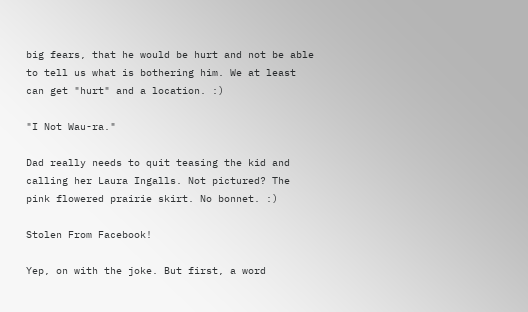big fears, that he would be hurt and not be able to tell us what is bothering him. We at least can get "hurt" and a location. :)

"I Not Wau-ra."

Dad really needs to quit teasing the kid and calling her Laura Ingalls. Not pictured? The pink flowered prairie skirt. No bonnet. :)

Stolen From Facebook!

Yep, on with the joke. But first, a word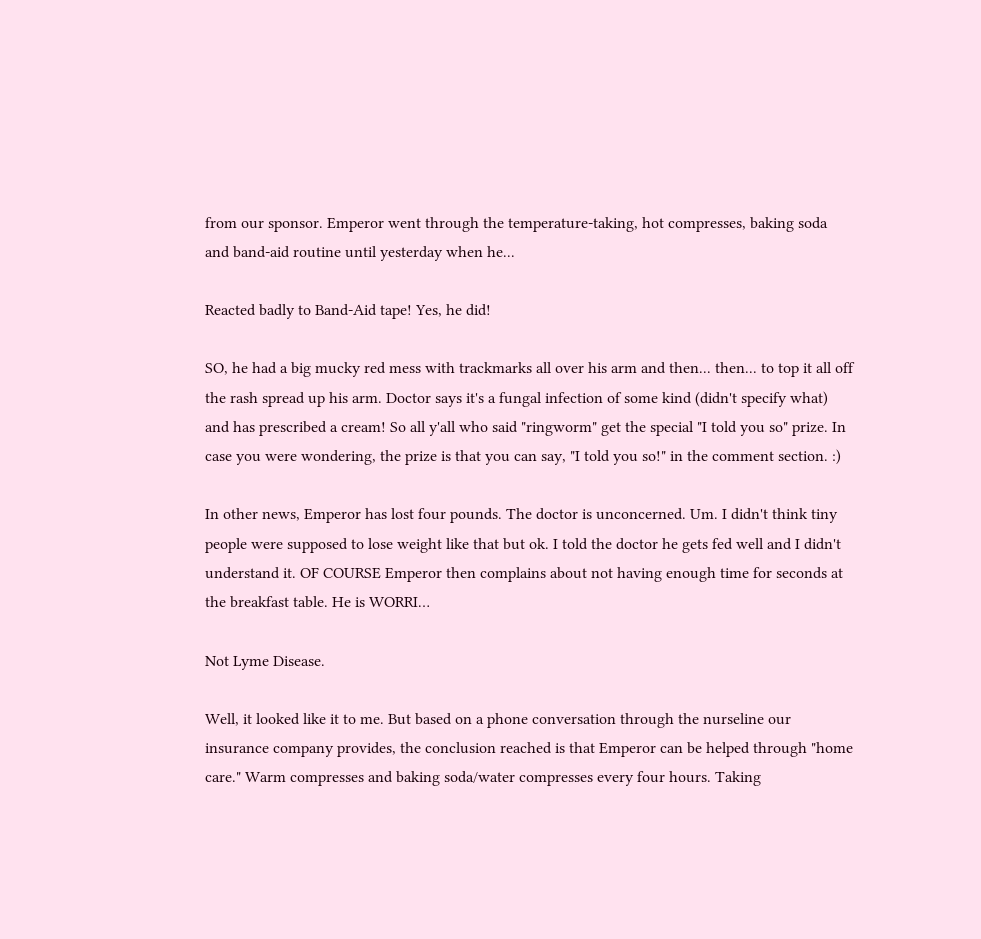from our sponsor. Emperor went through the temperature-taking, hot compresses, baking soda and band-aid routine until yesterday when he...

Reacted badly to Band-Aid tape! Yes, he did!

SO, he had a big mucky red mess with trackmarks all over his arm and then... then... to top it all off the rash spread up his arm. Doctor says it's a fungal infection of some kind (didn't specify what) and has prescribed a cream! So all y'all who said "ringworm" get the special "I told you so" prize. In case you were wondering, the prize is that you can say, "I told you so!" in the comment section. :)

In other news, Emperor has lost four pounds. The doctor is unconcerned. Um. I didn't think tiny people were supposed to lose weight like that but ok. I told the doctor he gets fed well and I didn't understand it. OF COURSE Emperor then complains about not having enough time for seconds at the breakfast table. He is WORRI…

Not Lyme Disease.

Well, it looked like it to me. But based on a phone conversation through the nurseline our insurance company provides, the conclusion reached is that Emperor can be helped through "home care." Warm compresses and baking soda/water compresses every four hours. Taking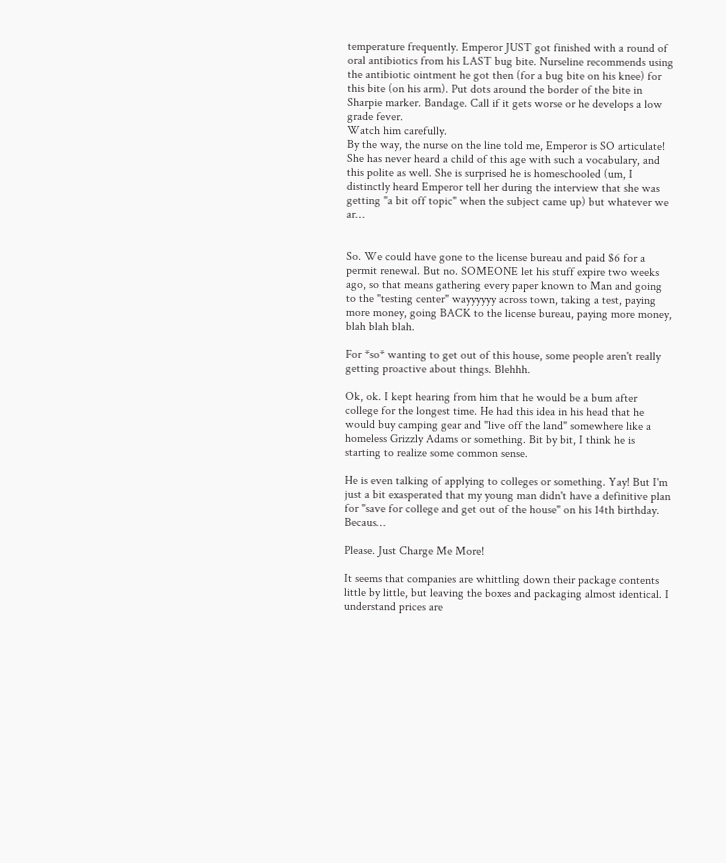temperature frequently. Emperor JUST got finished with a round of oral antibiotics from his LAST bug bite. Nurseline recommends using the antibiotic ointment he got then (for a bug bite on his knee) for this bite (on his arm). Put dots around the border of the bite in Sharpie marker. Bandage. Call if it gets worse or he develops a low grade fever.
Watch him carefully.
By the way, the nurse on the line told me, Emperor is SO articulate! She has never heard a child of this age with such a vocabulary, and this polite as well. She is surprised he is homeschooled (um, I distinctly heard Emperor tell her during the interview that she was getting "a bit off topic" when the subject came up) but whatever we ar…


So. We could have gone to the license bureau and paid $6 for a permit renewal. But no. SOMEONE let his stuff expire two weeks ago, so that means gathering every paper known to Man and going to the "testing center" wayyyyyy across town, taking a test, paying more money, going BACK to the license bureau, paying more money, blah blah blah.

For *so* wanting to get out of this house, some people aren't really getting proactive about things. Blehhh.

Ok, ok. I kept hearing from him that he would be a bum after college for the longest time. He had this idea in his head that he would buy camping gear and "live off the land" somewhere like a homeless Grizzly Adams or something. Bit by bit, I think he is starting to realize some common sense.

He is even talking of applying to colleges or something. Yay! But I'm just a bit exasperated that my young man didn't have a definitive plan for "save for college and get out of the house" on his 14th birthday. Becaus…

Please. Just Charge Me More!

It seems that companies are whittling down their package contents little by little, but leaving the boxes and packaging almost identical. I understand prices are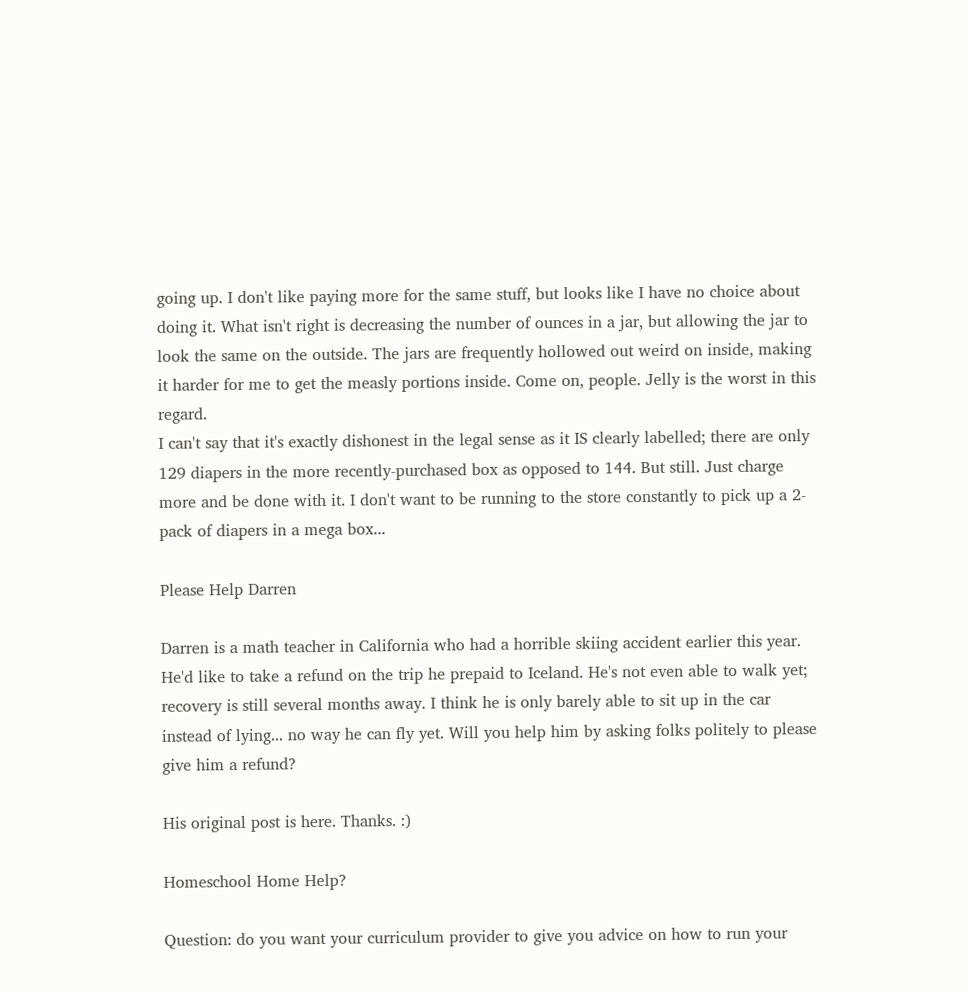going up. I don't like paying more for the same stuff, but looks like I have no choice about doing it. What isn't right is decreasing the number of ounces in a jar, but allowing the jar to look the same on the outside. The jars are frequently hollowed out weird on inside, making it harder for me to get the measly portions inside. Come on, people. Jelly is the worst in this regard.
I can't say that it's exactly dishonest in the legal sense as it IS clearly labelled; there are only 129 diapers in the more recently-purchased box as opposed to 144. But still. Just charge more and be done with it. I don't want to be running to the store constantly to pick up a 2-pack of diapers in a mega box...

Please Help Darren

Darren is a math teacher in California who had a horrible skiing accident earlier this year. He'd like to take a refund on the trip he prepaid to Iceland. He's not even able to walk yet; recovery is still several months away. I think he is only barely able to sit up in the car instead of lying... no way he can fly yet. Will you help him by asking folks politely to please give him a refund?

His original post is here. Thanks. :)

Homeschool Home Help?

Question: do you want your curriculum provider to give you advice on how to run your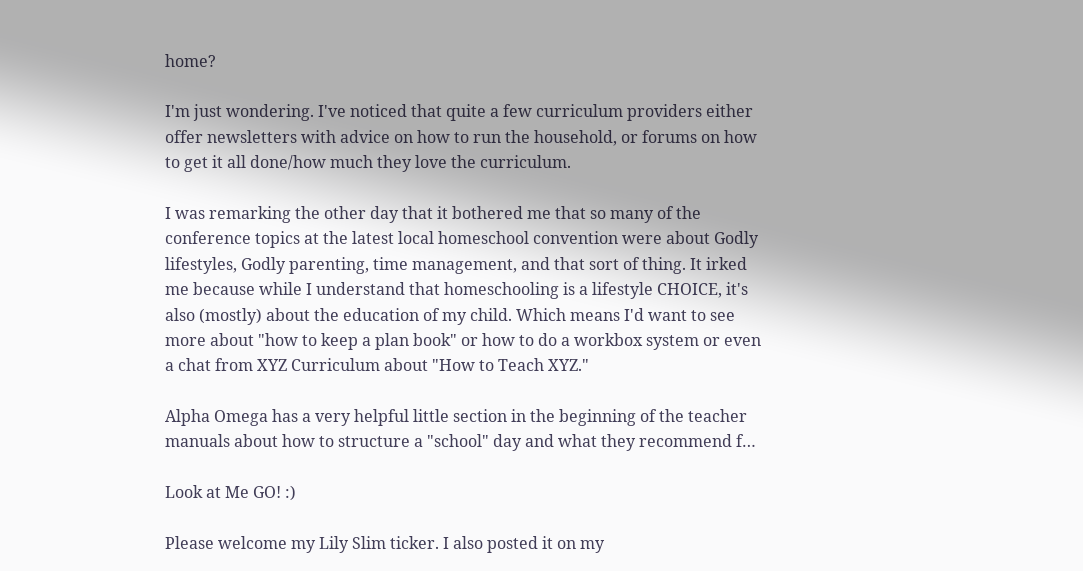home?

I'm just wondering. I've noticed that quite a few curriculum providers either offer newsletters with advice on how to run the household, or forums on how to get it all done/how much they love the curriculum.

I was remarking the other day that it bothered me that so many of the conference topics at the latest local homeschool convention were about Godly lifestyles, Godly parenting, time management, and that sort of thing. It irked me because while I understand that homeschooling is a lifestyle CHOICE, it's also (mostly) about the education of my child. Which means I'd want to see more about "how to keep a plan book" or how to do a workbox system or even a chat from XYZ Curriculum about "How to Teach XYZ."

Alpha Omega has a very helpful little section in the beginning of the teacher manuals about how to structure a "school" day and what they recommend f…

Look at Me GO! :)

Please welcome my Lily Slim ticker. I also posted it on my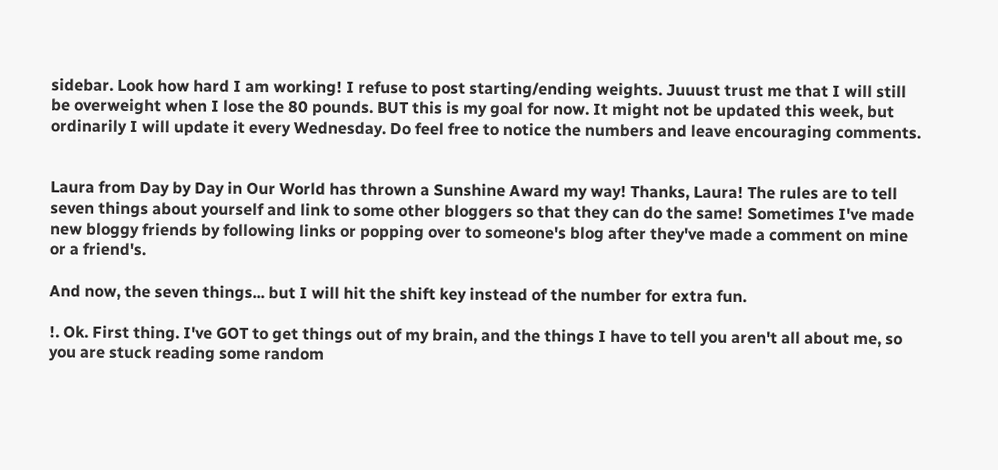sidebar. Look how hard I am working! I refuse to post starting/ending weights. Juuust trust me that I will still be overweight when I lose the 80 pounds. BUT this is my goal for now. It might not be updated this week, but ordinarily I will update it every Wednesday. Do feel free to notice the numbers and leave encouraging comments.


Laura from Day by Day in Our World has thrown a Sunshine Award my way! Thanks, Laura! The rules are to tell seven things about yourself and link to some other bloggers so that they can do the same! Sometimes I've made new bloggy friends by following links or popping over to someone's blog after they've made a comment on mine or a friend's.

And now, the seven things... but I will hit the shift key instead of the number for extra fun.

!. Ok. First thing. I've GOT to get things out of my brain, and the things I have to tell you aren't all about me, so you are stuck reading some random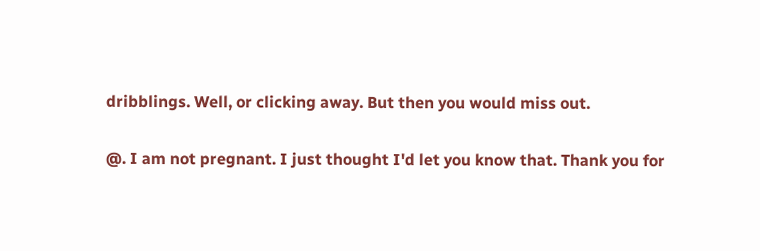dribblings. Well, or clicking away. But then you would miss out.

@. I am not pregnant. I just thought I'd let you know that. Thank you for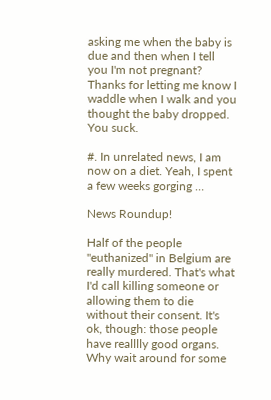asking me when the baby is due and then when I tell you I'm not pregnant? Thanks for letting me know I waddle when I walk and you thought the baby dropped. You suck.

#. In unrelated news, I am now on a diet. Yeah, I spent a few weeks gorging …

News Roundup!

Half of the people "euthanized" in Belgium are really murdered. That's what I'd call killing someone or allowing them to die without their consent. It's ok, though: those people have realllly good organs. Why wait around for some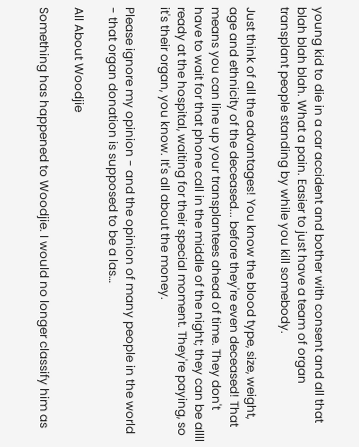young kid to die in a car accident and bother with consent and all that blah blah blah. What a pain. Easier to just have a team of organ transplant people standing by while you kill somebody.

Just think of all the advantages! You know the blood type, size, weight, age and ethnicity of the deceased... before they're even deceased! That means you can line up your transplantees ahead of time. They don't have to wait for that phone call in the middle of the night; they can be allll ready at the hospital, waiting for their special moment. They're paying, so it's their organ, you know. It's all about the money.

Please ignore my opinion - and the opinion of many people in the world - that organ donation is supposed to be a las…

All About Woodjie

Something has happened to Woodjie. I would no longer classify him as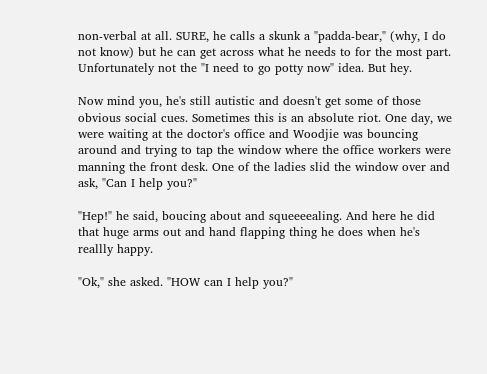non-verbal at all. SURE, he calls a skunk a "padda-bear," (why, I do not know) but he can get across what he needs to for the most part. Unfortunately not the "I need to go potty now" idea. But hey.

Now mind you, he's still autistic and doesn't get some of those obvious social cues. Sometimes this is an absolute riot. One day, we were waiting at the doctor's office and Woodjie was bouncing around and trying to tap the window where the office workers were manning the front desk. One of the ladies slid the window over and ask, "Can I help you?"

"Hep!" he said, boucing about and squeeeealing. And here he did that huge arms out and hand flapping thing he does when he's reallly happy.

"Ok," she asked. "HOW can I help you?"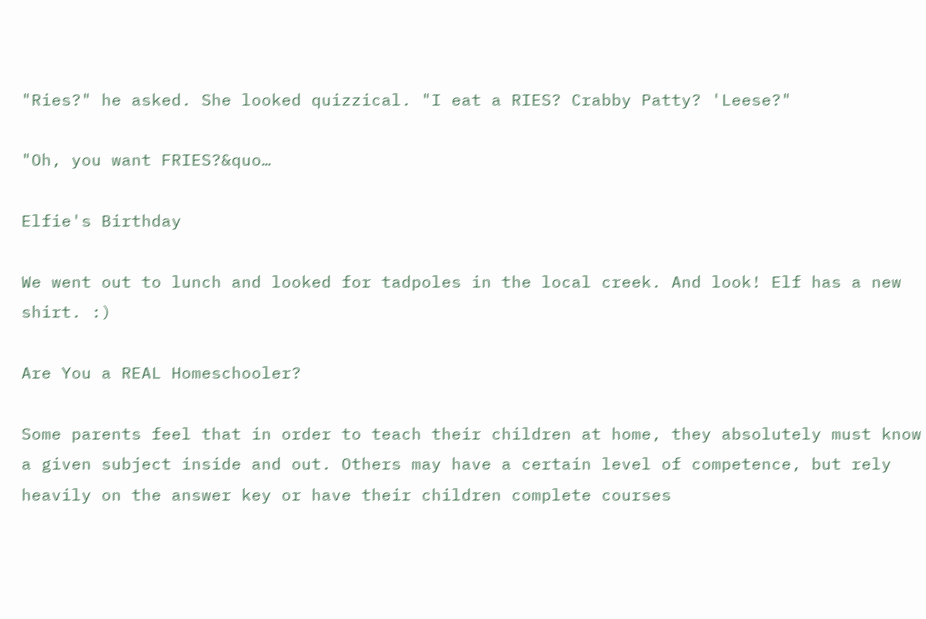"Ries?" he asked. She looked quizzical. "I eat a RIES? Crabby Patty? 'Leese?"

"Oh, you want FRIES?&quo…

Elfie's Birthday

We went out to lunch and looked for tadpoles in the local creek. And look! Elf has a new shirt. :)

Are You a REAL Homeschooler?

Some parents feel that in order to teach their children at home, they absolutely must know a given subject inside and out. Others may have a certain level of competence, but rely heavily on the answer key or have their children complete courses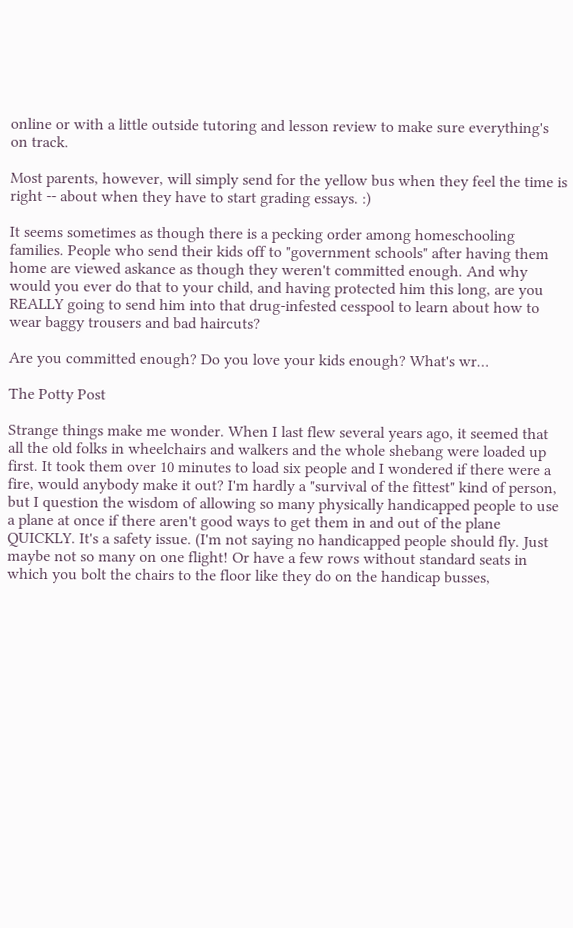online or with a little outside tutoring and lesson review to make sure everything's on track.

Most parents, however, will simply send for the yellow bus when they feel the time is right -- about when they have to start grading essays. :)

It seems sometimes as though there is a pecking order among homeschooling families. People who send their kids off to "government schools" after having them home are viewed askance as though they weren't committed enough. And why would you ever do that to your child, and having protected him this long, are you REALLY going to send him into that drug-infested cesspool to learn about how to wear baggy trousers and bad haircuts?

Are you committed enough? Do you love your kids enough? What's wr…

The Potty Post

Strange things make me wonder. When I last flew several years ago, it seemed that all the old folks in wheelchairs and walkers and the whole shebang were loaded up first. It took them over 10 minutes to load six people and I wondered if there were a fire, would anybody make it out? I'm hardly a "survival of the fittest" kind of person, but I question the wisdom of allowing so many physically handicapped people to use a plane at once if there aren't good ways to get them in and out of the plane QUICKLY. It's a safety issue. (I'm not saying no handicapped people should fly. Just maybe not so many on one flight! Or have a few rows without standard seats in which you bolt the chairs to the floor like they do on the handicap busses,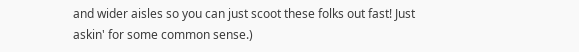and wider aisles so you can just scoot these folks out fast! Just askin' for some common sense.)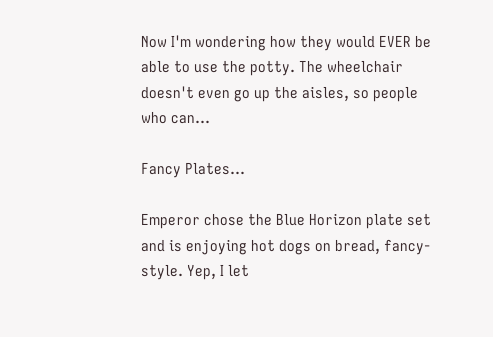Now I'm wondering how they would EVER be able to use the potty. The wheelchair doesn't even go up the aisles, so people who can…

Fancy Plates...

Emperor chose the Blue Horizon plate set and is enjoying hot dogs on bread, fancy-style. Yep, I let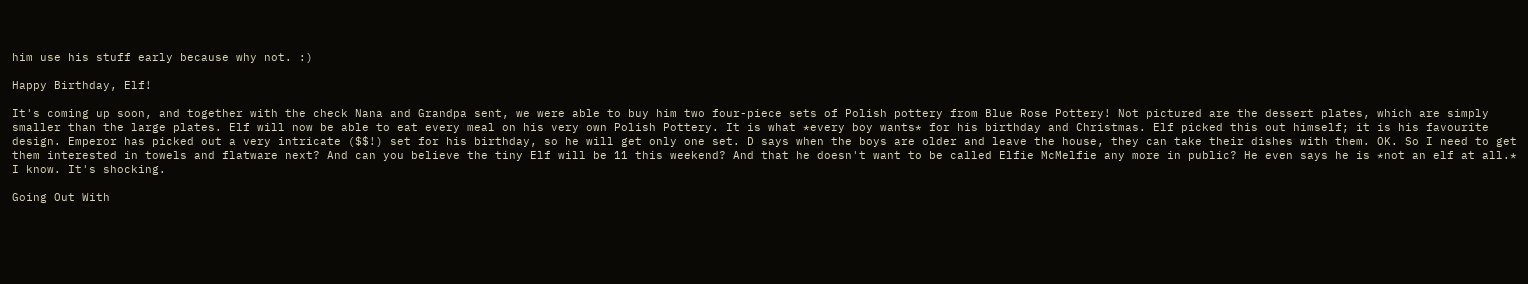him use his stuff early because why not. :)

Happy Birthday, Elf!

It's coming up soon, and together with the check Nana and Grandpa sent, we were able to buy him two four-piece sets of Polish pottery from Blue Rose Pottery! Not pictured are the dessert plates, which are simply smaller than the large plates. Elf will now be able to eat every meal on his very own Polish Pottery. It is what *every boy wants* for his birthday and Christmas. Elf picked this out himself; it is his favourite design. Emperor has picked out a very intricate ($$!) set for his birthday, so he will get only one set. D says when the boys are older and leave the house, they can take their dishes with them. OK. So I need to get them interested in towels and flatware next? And can you believe the tiny Elf will be 11 this weekend? And that he doesn't want to be called Elfie McMelfie any more in public? He even says he is *not an elf at all.* I know. It's shocking.

Going Out With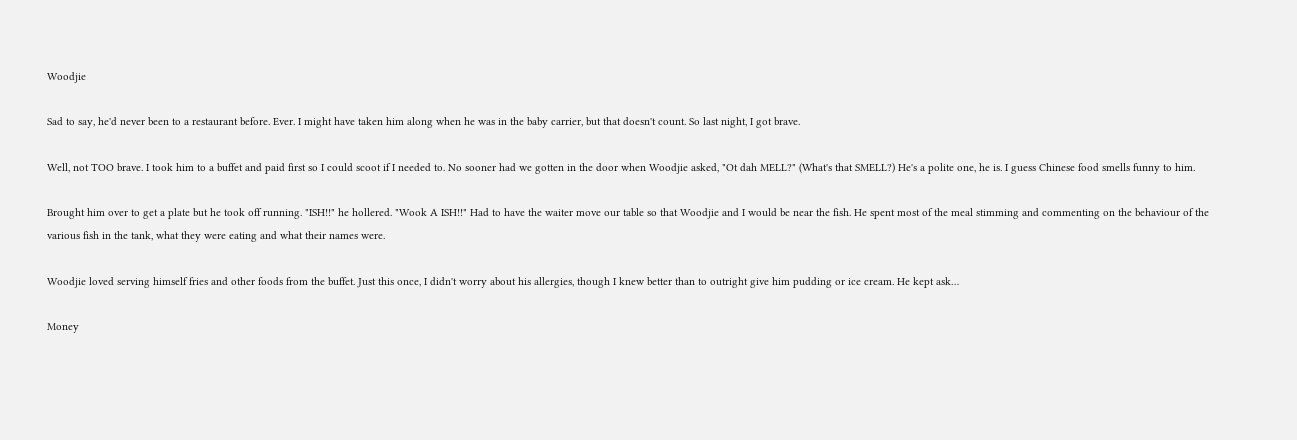Woodjie

Sad to say, he'd never been to a restaurant before. Ever. I might have taken him along when he was in the baby carrier, but that doesn't count. So last night, I got brave.

Well, not TOO brave. I took him to a buffet and paid first so I could scoot if I needed to. No sooner had we gotten in the door when Woodjie asked, "Ot dah MELL?" (What's that SMELL?) He's a polite one, he is. I guess Chinese food smells funny to him.

Brought him over to get a plate but he took off running. "ISH!!" he hollered. "Wook A ISH!!" Had to have the waiter move our table so that Woodjie and I would be near the fish. He spent most of the meal stimming and commenting on the behaviour of the various fish in the tank, what they were eating and what their names were.

Woodjie loved serving himself fries and other foods from the buffet. Just this once, I didn't worry about his allergies, though I knew better than to outright give him pudding or ice cream. He kept ask…

Money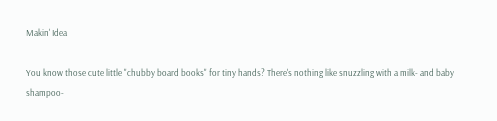Makin' Idea

You know those cute little "chubby board books" for tiny hands? There's nothing like snuzzling with a milk- and baby shampoo-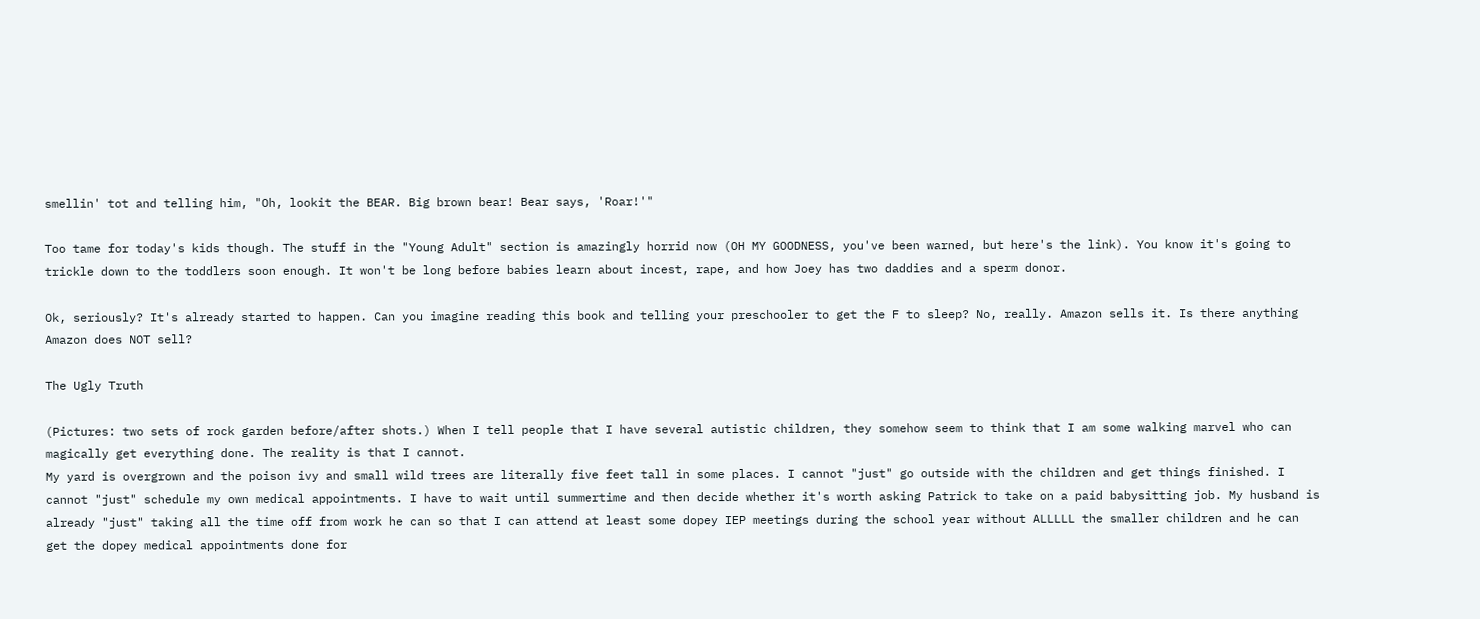smellin' tot and telling him, "Oh, lookit the BEAR. Big brown bear! Bear says, 'Roar!'"

Too tame for today's kids though. The stuff in the "Young Adult" section is amazingly horrid now (OH MY GOODNESS, you've been warned, but here's the link). You know it's going to trickle down to the toddlers soon enough. It won't be long before babies learn about incest, rape, and how Joey has two daddies and a sperm donor.

Ok, seriously? It's already started to happen. Can you imagine reading this book and telling your preschooler to get the F to sleep? No, really. Amazon sells it. Is there anything Amazon does NOT sell?

The Ugly Truth

(Pictures: two sets of rock garden before/after shots.) When I tell people that I have several autistic children, they somehow seem to think that I am some walking marvel who can magically get everything done. The reality is that I cannot.
My yard is overgrown and the poison ivy and small wild trees are literally five feet tall in some places. I cannot "just" go outside with the children and get things finished. I cannot "just" schedule my own medical appointments. I have to wait until summertime and then decide whether it's worth asking Patrick to take on a paid babysitting job. My husband is already "just" taking all the time off from work he can so that I can attend at least some dopey IEP meetings during the school year without ALLLLL the smaller children and he can get the dopey medical appointments done for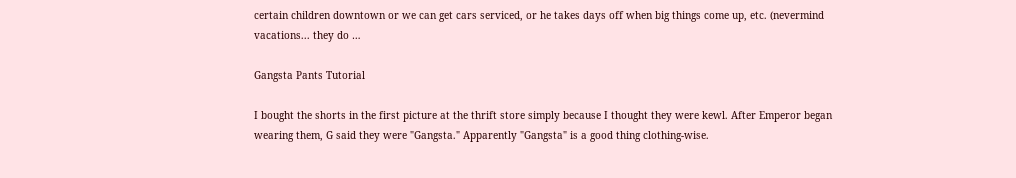certain children downtown or we can get cars serviced, or he takes days off when big things come up, etc. (nevermind vacations... they do …

Gangsta Pants Tutorial

I bought the shorts in the first picture at the thrift store simply because I thought they were kewl. After Emperor began wearing them, G said they were "Gangsta." Apparently "Gangsta" is a good thing clothing-wise.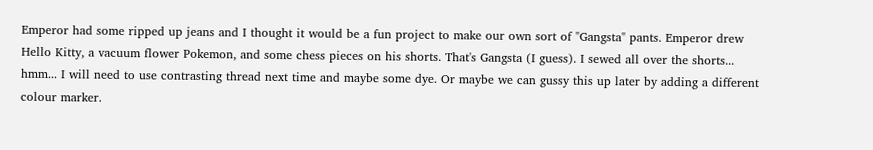Emperor had some ripped up jeans and I thought it would be a fun project to make our own sort of "Gangsta" pants. Emperor drew Hello Kitty, a vacuum flower Pokemon, and some chess pieces on his shorts. That's Gangsta (I guess). I sewed all over the shorts... hmm... I will need to use contrasting thread next time and maybe some dye. Or maybe we can gussy this up later by adding a different colour marker.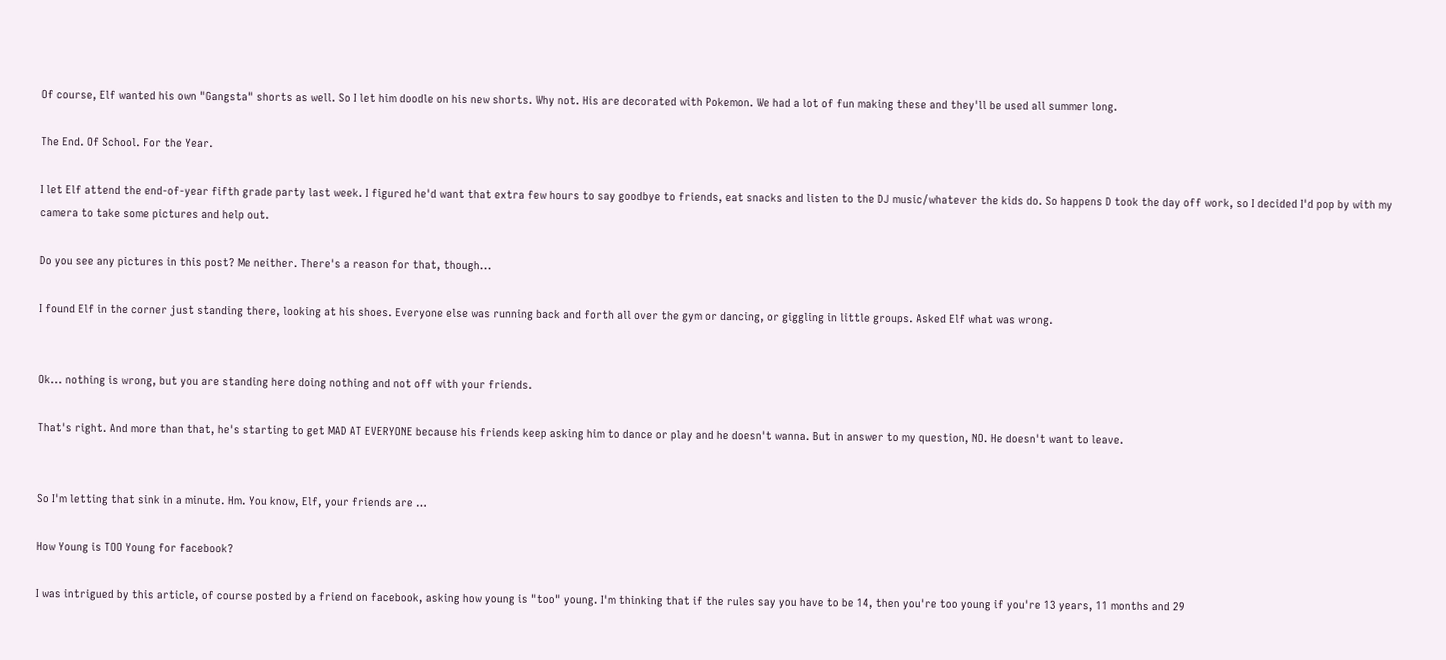Of course, Elf wanted his own "Gangsta" shorts as well. So I let him doodle on his new shorts. Why not. His are decorated with Pokemon. We had a lot of fun making these and they'll be used all summer long.

The End. Of School. For the Year.

I let Elf attend the end-of-year fifth grade party last week. I figured he'd want that extra few hours to say goodbye to friends, eat snacks and listen to the DJ music/whatever the kids do. So happens D took the day off work, so I decided I'd pop by with my camera to take some pictures and help out.

Do you see any pictures in this post? Me neither. There's a reason for that, though...

I found Elf in the corner just standing there, looking at his shoes. Everyone else was running back and forth all over the gym or dancing, or giggling in little groups. Asked Elf what was wrong.


Ok... nothing is wrong, but you are standing here doing nothing and not off with your friends.

That's right. And more than that, he's starting to get MAD AT EVERYONE because his friends keep asking him to dance or play and he doesn't wanna. But in answer to my question, NO. He doesn't want to leave.


So I'm letting that sink in a minute. Hm. You know, Elf, your friends are …

How Young is TOO Young for facebook?

I was intrigued by this article, of course posted by a friend on facebook, asking how young is "too" young. I'm thinking that if the rules say you have to be 14, then you're too young if you're 13 years, 11 months and 29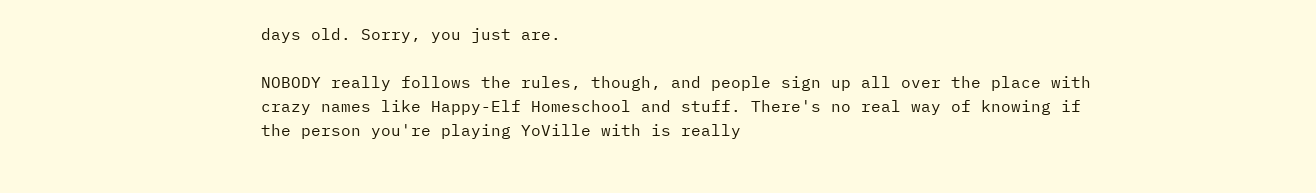days old. Sorry, you just are.

NOBODY really follows the rules, though, and people sign up all over the place with crazy names like Happy-Elf Homeschool and stuff. There's no real way of knowing if the person you're playing YoVille with is really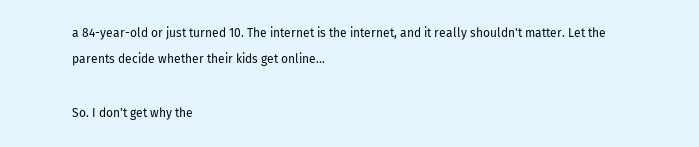a 84-year-old or just turned 10. The internet is the internet, and it really shouldn't matter. Let the parents decide whether their kids get online...

So. I don't get why the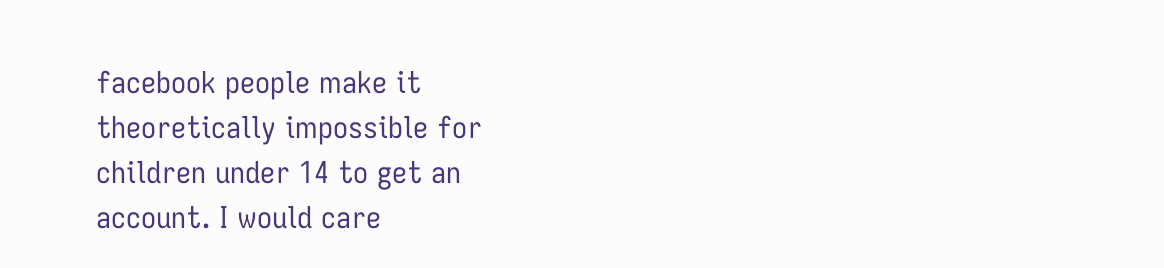facebook people make it theoretically impossible for children under 14 to get an account. I would care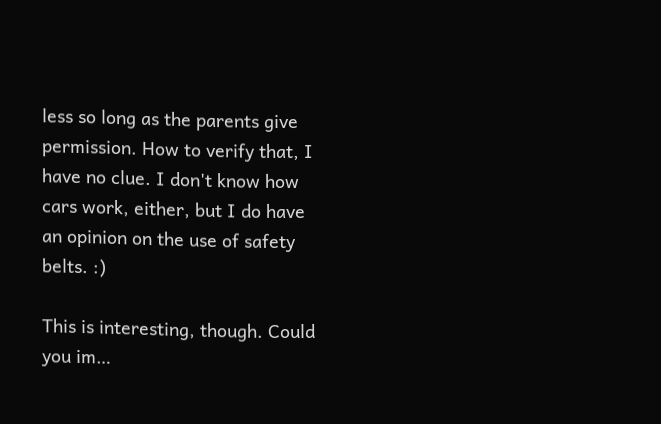less so long as the parents give permission. How to verify that, I have no clue. I don't know how cars work, either, but I do have an opinion on the use of safety belts. :)

This is interesting, though. Could you im…